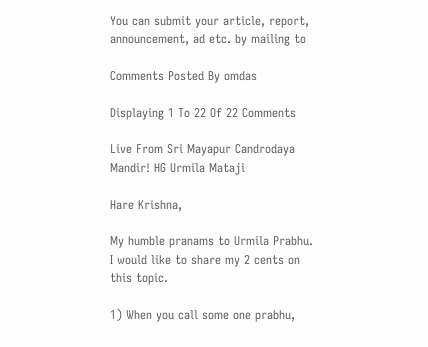You can submit your article, report, announcement, ad etc. by mailing to

Comments Posted By omdas

Displaying 1 To 22 Of 22 Comments

Live From Sri Mayapur Candrodaya Mandir! HG Urmila Mataji

Hare Krishna,

My humble pranams to Urmila Prabhu. I would like to share my 2 cents on this topic.

1) When you call some one prabhu,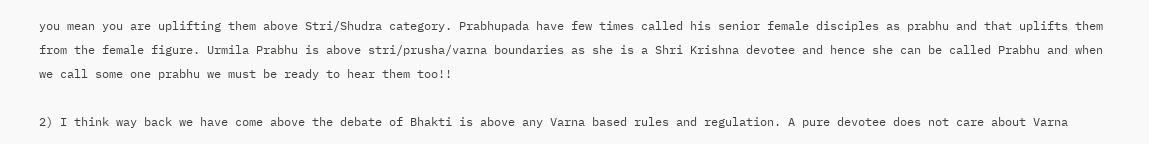you mean you are uplifting them above Stri/Shudra category. Prabhupada have few times called his senior female disciples as prabhu and that uplifts them from the female figure. Urmila Prabhu is above stri/prusha/varna boundaries as she is a Shri Krishna devotee and hence she can be called Prabhu and when we call some one prabhu we must be ready to hear them too!!

2) I think way back we have come above the debate of Bhakti is above any Varna based rules and regulation. A pure devotee does not care about Varna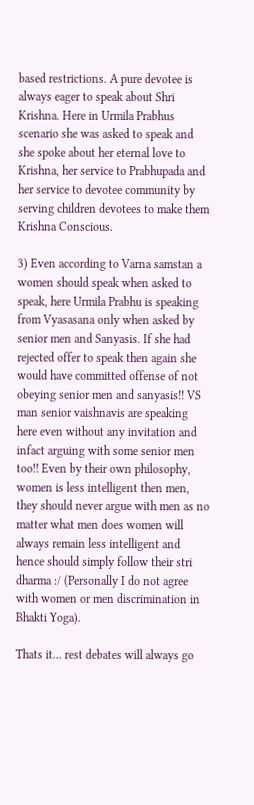based restrictions. A pure devotee is always eager to speak about Shri Krishna. Here in Urmila Prabhus scenario she was asked to speak and she spoke about her eternal love to Krishna, her service to Prabhupada and her service to devotee community by serving children devotees to make them Krishna Conscious.

3) Even according to Varna samstan a women should speak when asked to speak, here Urmila Prabhu is speaking from Vyasasana only when asked by senior men and Sanyasis. If she had rejected offer to speak then again she would have committed offense of not obeying senior men and sanyasis!! VS man senior vaishnavis are speaking here even without any invitation and infact arguing with some senior men too!! Even by their own philosophy, women is less intelligent then men, they should never argue with men as no matter what men does women will always remain less intelligent and hence should simply follow their stri dharma :/ (Personally I do not agree with women or men discrimination in Bhakti Yoga).

Thats it… rest debates will always go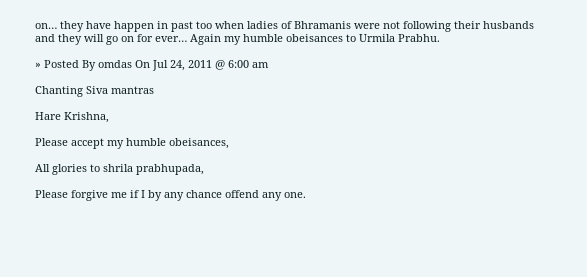on… they have happen in past too when ladies of Bhramanis were not following their husbands and they will go on for ever… Again my humble obeisances to Urmila Prabhu.

» Posted By omdas On Jul 24, 2011 @ 6:00 am

Chanting Siva mantras

Hare Krishna,

Please accept my humble obeisances,

All glories to shrila prabhupada,

Please forgive me if I by any chance offend any one.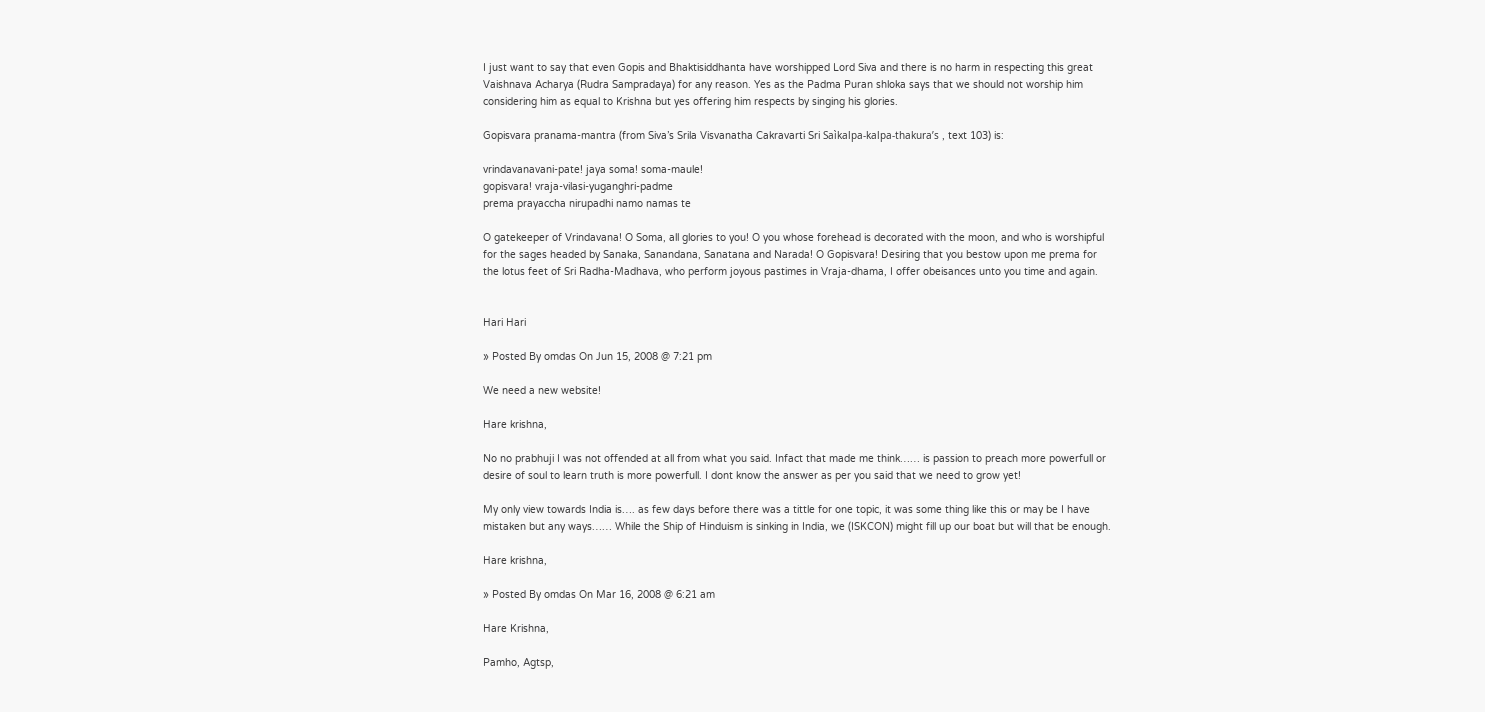I just want to say that even Gopis and Bhaktisiddhanta have worshipped Lord Siva and there is no harm in respecting this great Vaishnava Acharya (Rudra Sampradaya) for any reason. Yes as the Padma Puran shloka says that we should not worship him considering him as equal to Krishna but yes offering him respects by singing his glories.

Gopisvara pranama-mantra (from Siva’s Srila Visvanatha Cakravarti Sri Saìkalpa-kalpa-thakura’s , text 103) is:

vrindavanavani-pate! jaya soma! soma-maule!
gopisvara! vraja-vilasi-yuganghri-padme
prema prayaccha nirupadhi namo namas te

O gatekeeper of Vrindavana! O Soma, all glories to you! O you whose forehead is decorated with the moon, and who is worshipful for the sages headed by Sanaka, Sanandana, Sanatana and Narada! O Gopisvara! Desiring that you bestow upon me prema for the lotus feet of Sri Radha-Madhava, who perform joyous pastimes in Vraja-dhama, I offer obeisances unto you time and again.


Hari Hari

» Posted By omdas On Jun 15, 2008 @ 7:21 pm

We need a new website!

Hare krishna,

No no prabhuji I was not offended at all from what you said. Infact that made me think…… is passion to preach more powerfull or desire of soul to learn truth is more powerfull. I dont know the answer as per you said that we need to grow yet!

My only view towards India is…. as few days before there was a tittle for one topic, it was some thing like this or may be I have mistaken but any ways…… While the Ship of Hinduism is sinking in India, we (ISKCON) might fill up our boat but will that be enough.

Hare krishna,

» Posted By omdas On Mar 16, 2008 @ 6:21 am

Hare Krishna,

Pamho, Agtsp,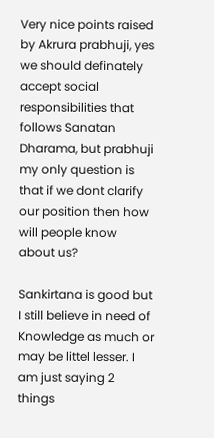Very nice points raised by Akrura prabhuji, yes we should definately accept social responsibilities that follows Sanatan Dharama, but prabhuji my only question is that if we dont clarify our position then how will people know about us?

Sankirtana is good but I still believe in need of Knowledge as much or may be littel lesser. I am just saying 2 things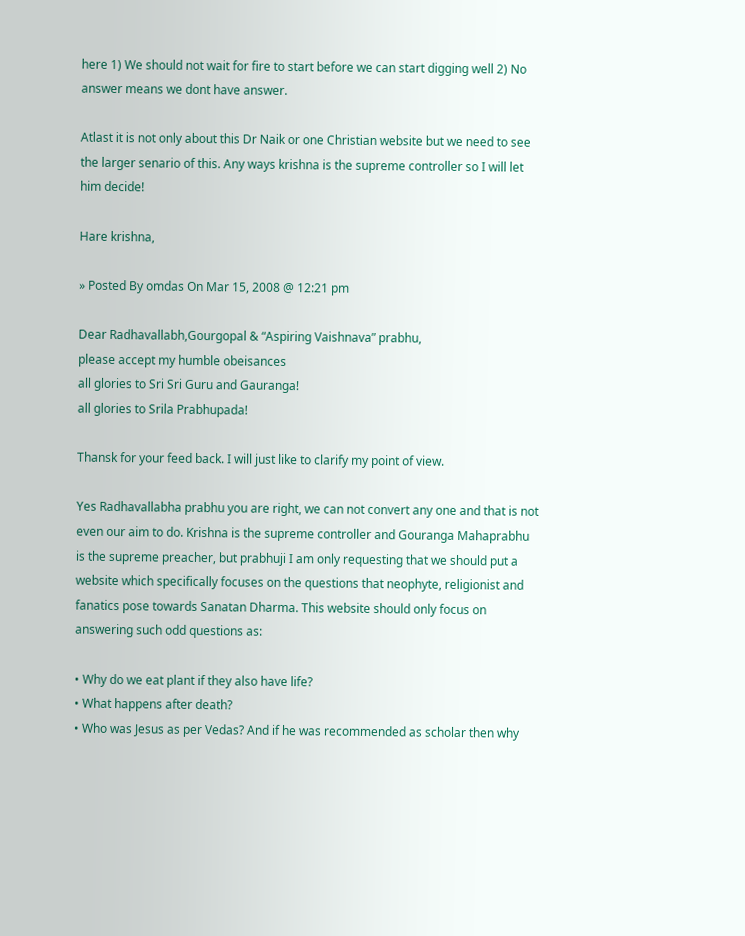here 1) We should not wait for fire to start before we can start digging well 2) No answer means we dont have answer.

Atlast it is not only about this Dr Naik or one Christian website but we need to see the larger senario of this. Any ways krishna is the supreme controller so I will let him decide!

Hare krishna,

» Posted By omdas On Mar 15, 2008 @ 12:21 pm

Dear Radhavallabh,Gourgopal & “Aspiring Vaishnava” prabhu,
please accept my humble obeisances
all glories to Sri Sri Guru and Gauranga!
all glories to Srila Prabhupada!

Thansk for your feed back. I will just like to clarify my point of view.

Yes Radhavallabha prabhu you are right, we can not convert any one and that is not even our aim to do. Krishna is the supreme controller and Gouranga Mahaprabhu is the supreme preacher, but prabhuji I am only requesting that we should put a website which specifically focuses on the questions that neophyte, religionist and fanatics pose towards Sanatan Dharma. This website should only focus on answering such odd questions as:

• Why do we eat plant if they also have life?
• What happens after death?
• Who was Jesus as per Vedas? And if he was recommended as scholar then why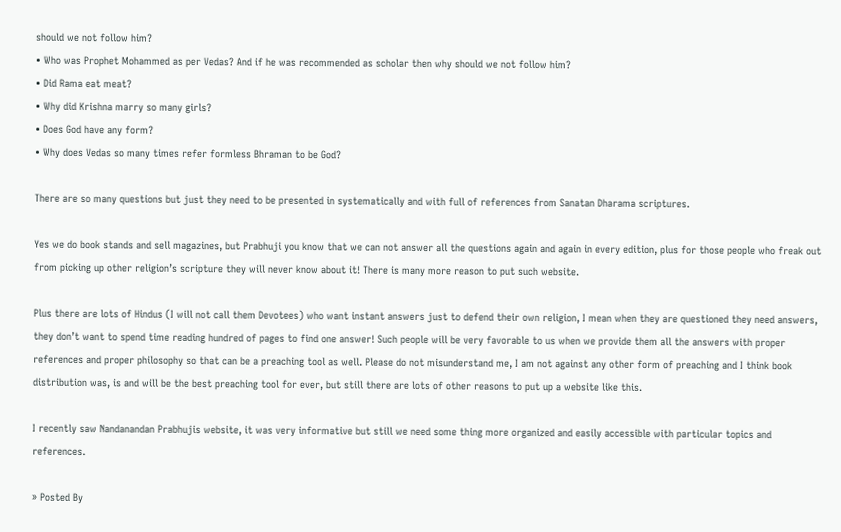should we not follow him?
• Who was Prophet Mohammed as per Vedas? And if he was recommended as scholar then why should we not follow him?
• Did Rama eat meat?
• Why did Krishna marry so many girls?
• Does God have any form?
• Why does Vedas so many times refer formless Bhraman to be God?

There are so many questions but just they need to be presented in systematically and with full of references from Sanatan Dharama scriptures.

Yes we do book stands and sell magazines, but Prabhuji you know that we can not answer all the questions again and again in every edition, plus for those people who freak out from picking up other religion’s scripture they will never know about it! There is many more reason to put such website.

Plus there are lots of Hindus (I will not call them Devotees) who want instant answers just to defend their own religion, I mean when they are questioned they need answers, they don’t want to spend time reading hundred of pages to find one answer! Such people will be very favorable to us when we provide them all the answers with proper references and proper philosophy so that can be a preaching tool as well. Please do not misunderstand me, I am not against any other form of preaching and I think book distribution was, is and will be the best preaching tool for ever, but still there are lots of other reasons to put up a website like this.

I recently saw Nandanandan Prabhujis website, it was very informative but still we need some thing more organized and easily accessible with particular topics and references.

» Posted By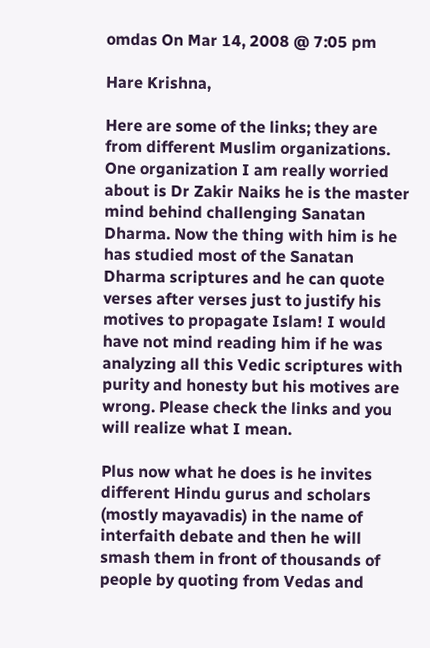omdas On Mar 14, 2008 @ 7:05 pm

Hare Krishna,

Here are some of the links; they are from different Muslim organizations. One organization I am really worried about is Dr Zakir Naiks he is the master mind behind challenging Sanatan Dharma. Now the thing with him is he has studied most of the Sanatan Dharma scriptures and he can quote verses after verses just to justify his motives to propagate Islam! I would have not mind reading him if he was analyzing all this Vedic scriptures with purity and honesty but his motives are wrong. Please check the links and you will realize what I mean.

Plus now what he does is he invites different Hindu gurus and scholars (mostly mayavadis) in the name of interfaith debate and then he will smash them in front of thousands of people by quoting from Vedas and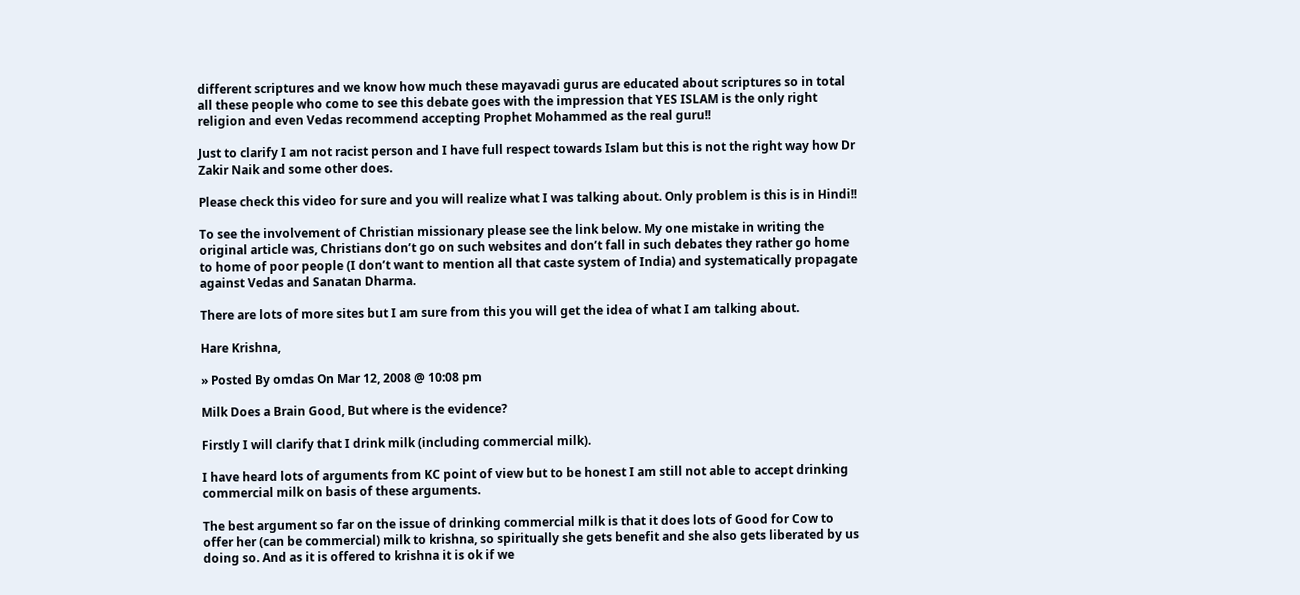different scriptures and we know how much these mayavadi gurus are educated about scriptures so in total all these people who come to see this debate goes with the impression that YES ISLAM is the only right religion and even Vedas recommend accepting Prophet Mohammed as the real guru!!

Just to clarify I am not racist person and I have full respect towards Islam but this is not the right way how Dr Zakir Naik and some other does.

Please check this video for sure and you will realize what I was talking about. Only problem is this is in Hindi!!

To see the involvement of Christian missionary please see the link below. My one mistake in writing the original article was, Christians don’t go on such websites and don’t fall in such debates they rather go home to home of poor people (I don’t want to mention all that caste system of India) and systematically propagate against Vedas and Sanatan Dharma.

There are lots of more sites but I am sure from this you will get the idea of what I am talking about.

Hare Krishna,

» Posted By omdas On Mar 12, 2008 @ 10:08 pm

Milk Does a Brain Good, But where is the evidence?

Firstly I will clarify that I drink milk (including commercial milk).

I have heard lots of arguments from KC point of view but to be honest I am still not able to accept drinking commercial milk on basis of these arguments.

The best argument so far on the issue of drinking commercial milk is that it does lots of Good for Cow to offer her (can be commercial) milk to krishna, so spiritually she gets benefit and she also gets liberated by us doing so. And as it is offered to krishna it is ok if we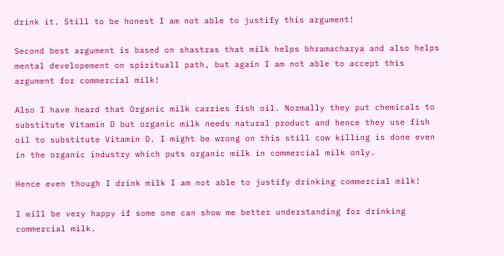drink it. Still to be honest I am not able to justify this argument!

Second best argument is based on shastras that milk helps bhramacharya and also helps mental developement on spirituall path, but again I am not able to accept this argument for commercial milk!

Also I have heard that Organic milk carries fish oil. Normally they put chemicals to substitute Vitamin D but organic milk needs natural product and hence they use fish oil to substitute Vitamin D. I might be wrong on this still cow killing is done even in the organic industry which puts organic milk in commercial milk only.

Hence even though I drink milk I am not able to justify drinking commercial milk!

I will be very happy if some one can show me better understanding for drinking commercial milk.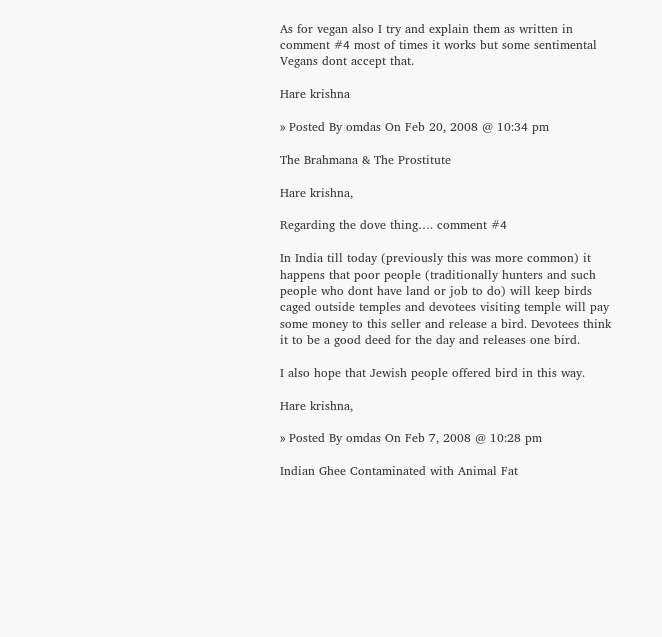As for vegan also I try and explain them as written in comment #4 most of times it works but some sentimental Vegans dont accept that.

Hare krishna

» Posted By omdas On Feb 20, 2008 @ 10:34 pm

The Brahmana & The Prostitute

Hare krishna,

Regarding the dove thing…. comment #4

In India till today (previously this was more common) it happens that poor people (traditionally hunters and such people who dont have land or job to do) will keep birds caged outside temples and devotees visiting temple will pay some money to this seller and release a bird. Devotees think it to be a good deed for the day and releases one bird.

I also hope that Jewish people offered bird in this way.

Hare krishna,

» Posted By omdas On Feb 7, 2008 @ 10:28 pm

Indian Ghee Contaminated with Animal Fat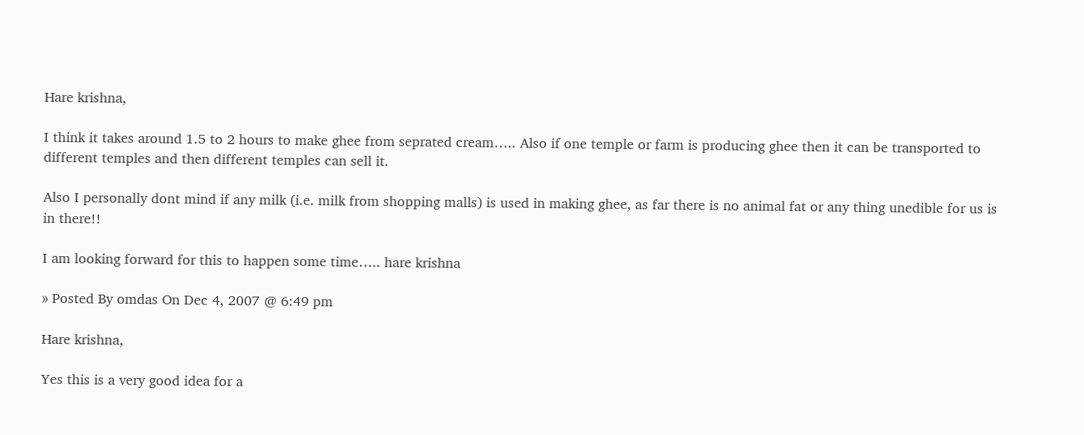Hare krishna,

I think it takes around 1.5 to 2 hours to make ghee from seprated cream….. Also if one temple or farm is producing ghee then it can be transported to different temples and then different temples can sell it.

Also I personally dont mind if any milk (i.e. milk from shopping malls) is used in making ghee, as far there is no animal fat or any thing unedible for us is in there!!

I am looking forward for this to happen some time….. hare krishna

» Posted By omdas On Dec 4, 2007 @ 6:49 pm

Hare krishna,

Yes this is a very good idea for a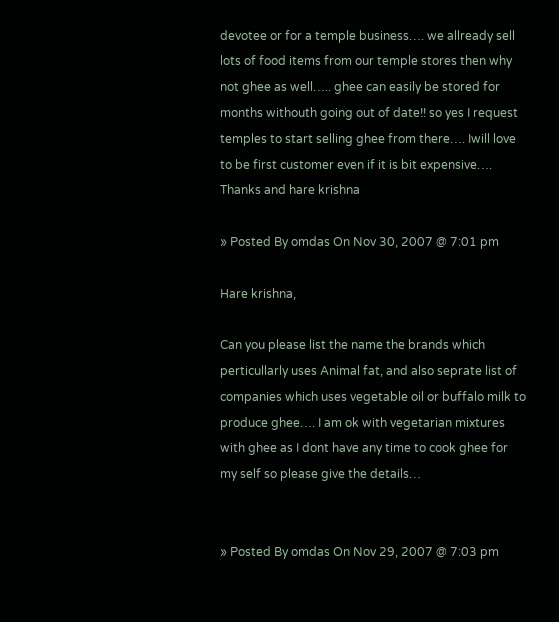devotee or for a temple business…. we allready sell lots of food items from our temple stores then why not ghee as well….. ghee can easily be stored for months withouth going out of date!! so yes I request temples to start selling ghee from there…. Iwill love to be first customer even if it is bit expensive…. Thanks and hare krishna

» Posted By omdas On Nov 30, 2007 @ 7:01 pm

Hare krishna,

Can you please list the name the brands which perticullarly uses Animal fat, and also seprate list of companies which uses vegetable oil or buffalo milk to produce ghee…. I am ok with vegetarian mixtures with ghee as I dont have any time to cook ghee for my self so please give the details…


» Posted By omdas On Nov 29, 2007 @ 7:03 pm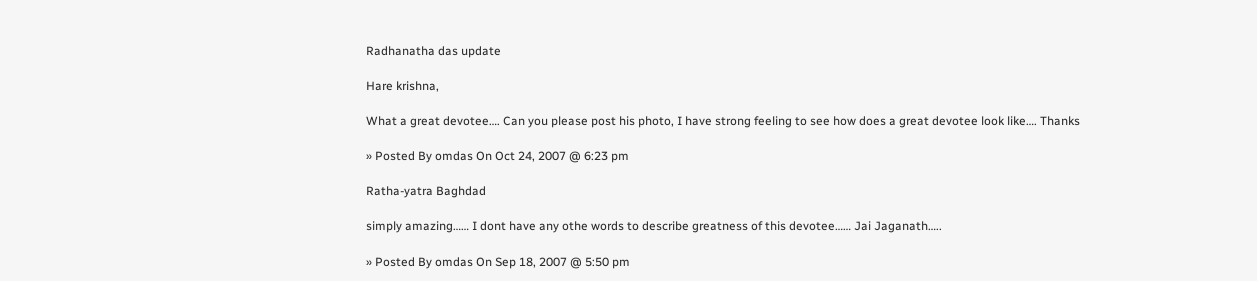Radhanatha das update

Hare krishna,

What a great devotee…. Can you please post his photo, I have strong feeling to see how does a great devotee look like…. Thanks

» Posted By omdas On Oct 24, 2007 @ 6:23 pm

Ratha-yatra Baghdad

simply amazing…… I dont have any othe words to describe greatness of this devotee…… Jai Jaganath…..

» Posted By omdas On Sep 18, 2007 @ 5:50 pm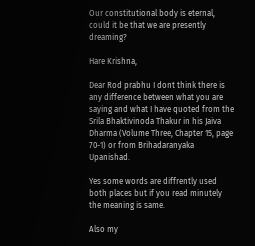Our constitutional body is eternal, could it be that we are presently dreaming?

Hare Krishna,

Dear Rod prabhu I dont think there is any difference between what you are saying and what I have quoted from the Srila Bhaktivinoda Thakur in his Jaiva Dharma (Volume Three, Chapter 15, page 70-1) or from Brihadaranyaka Upanishad.

Yes some words are diffrently used both places but if you read minutely the meaning is same.

Also my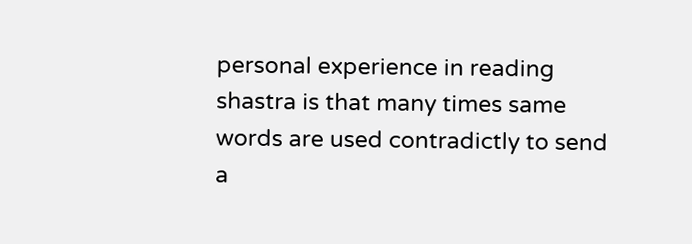personal experience in reading shastra is that many times same words are used contradictly to send a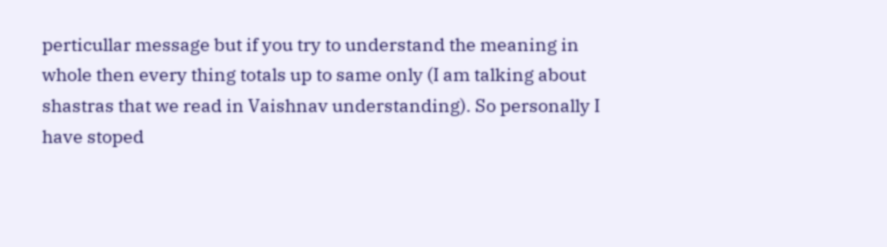perticullar message but if you try to understand the meaning in whole then every thing totals up to same only (I am talking about shastras that we read in Vaishnav understanding). So personally I have stoped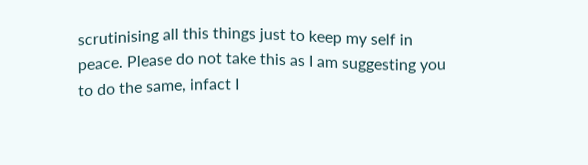scrutinising all this things just to keep my self in peace. Please do not take this as I am suggesting you to do the same, infact I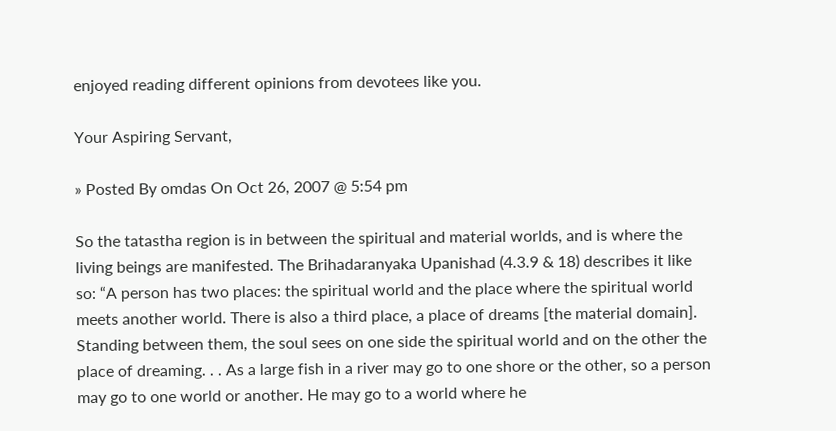enjoyed reading different opinions from devotees like you.

Your Aspiring Servant,

» Posted By omdas On Oct 26, 2007 @ 5:54 pm

So the tatastha region is in between the spiritual and material worlds, and is where the living beings are manifested. The Brihadaranyaka Upanishad (4.3.9 & 18) describes it like so: “A person has two places: the spiritual world and the place where the spiritual world meets another world. There is also a third place, a place of dreams [the material domain]. Standing between them, the soul sees on one side the spiritual world and on the other the place of dreaming. . . As a large fish in a river may go to one shore or the other, so a person may go to one world or another. He may go to a world where he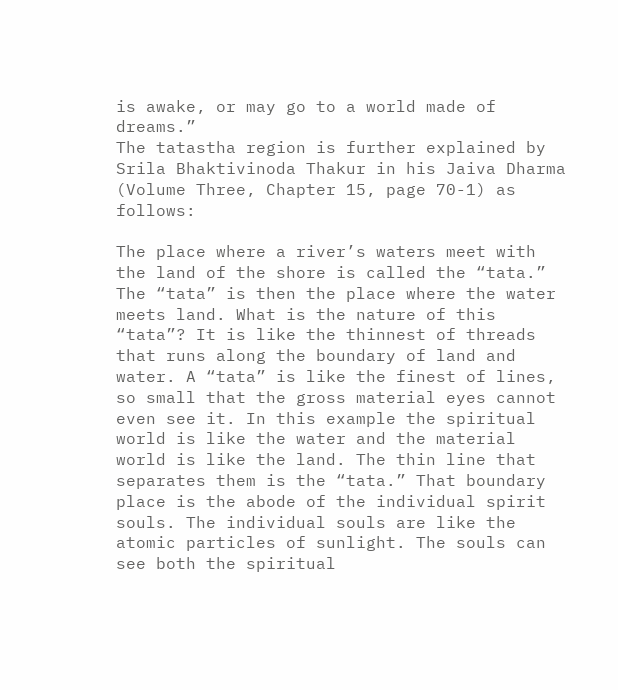is awake, or may go to a world made of dreams.”
The tatastha region is further explained by Srila Bhaktivinoda Thakur in his Jaiva Dharma (Volume Three, Chapter 15, page 70-1) as follows:

The place where a river’s waters meet with the land of the shore is called the “tata.” The “tata” is then the place where the water meets land. What is the nature of this “tata”? It is like the thinnest of threads that runs along the boundary of land and water. A “tata” is like the finest of lines, so small that the gross material eyes cannot even see it. In this example the spiritual world is like the water and the material world is like the land. The thin line that separates them is the “tata.” That boundary place is the abode of the individual spirit souls. The individual souls are like the atomic particles of sunlight. The souls can see both the spiritual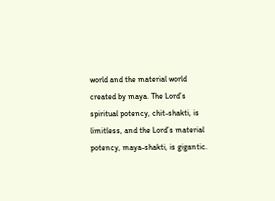world and the material world created by maya. The Lord’s spiritual potency, chit-shakti, is limitless, and the Lord’s material potency, maya-shakti, is gigantic.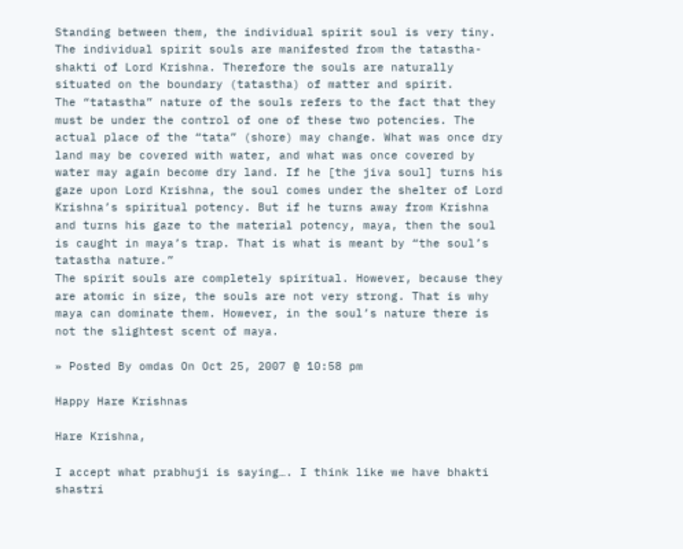Standing between them, the individual spirit soul is very tiny. The individual spirit souls are manifested from the tatastha-shakti of Lord Krishna. Therefore the souls are naturally situated on the boundary (tatastha) of matter and spirit.
The “tatastha” nature of the souls refers to the fact that they must be under the control of one of these two potencies. The actual place of the “tata” (shore) may change. What was once dry land may be covered with water, and what was once covered by water may again become dry land. If he [the jiva soul] turns his gaze upon Lord Krishna, the soul comes under the shelter of Lord Krishna’s spiritual potency. But if he turns away from Krishna and turns his gaze to the material potency, maya, then the soul is caught in maya’s trap. That is what is meant by “the soul’s tatastha nature.”
The spirit souls are completely spiritual. However, because they are atomic in size, the souls are not very strong. That is why maya can dominate them. However, in the soul’s nature there is not the slightest scent of maya.

» Posted By omdas On Oct 25, 2007 @ 10:58 pm

Happy Hare Krishnas

Hare Krishna,

I accept what prabhuji is saying…. I think like we have bhakti shastri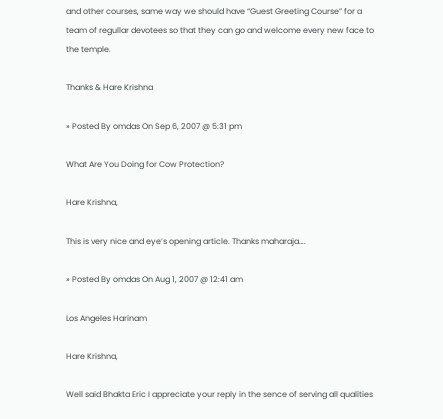and other courses, same way we should have “Guest Greeting Course” for a team of regullar devotees so that they can go and welcome every new face to the temple.

Thanks & Hare Krishna

» Posted By omdas On Sep 6, 2007 @ 5:31 pm

What Are You Doing for Cow Protection?

Hare Krishna,

This is very nice and eye’s opening article. Thanks maharaja….

» Posted By omdas On Aug 1, 2007 @ 12:41 am

Los Angeles Harinam

Hare Krishna,

Well said Bhakta Eric I appreciate your reply in the sence of serving all qualities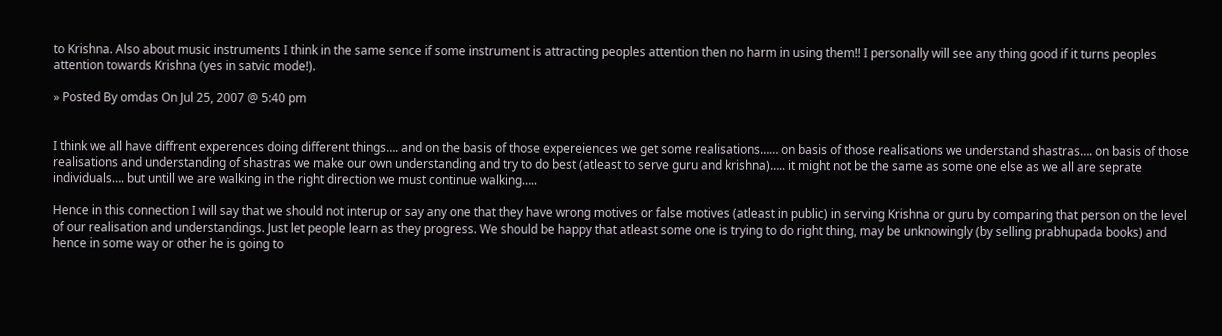to Krishna. Also about music instruments I think in the same sence if some instrument is attracting peoples attention then no harm in using them!! I personally will see any thing good if it turns peoples attention towards Krishna (yes in satvic mode!).

» Posted By omdas On Jul 25, 2007 @ 5:40 pm


I think we all have diffrent experences doing different things…. and on the basis of those expereiences we get some realisations…… on basis of those realisations we understand shastras…. on basis of those realisations and understanding of shastras we make our own understanding and try to do best (atleast to serve guru and krishna)….. it might not be the same as some one else as we all are seprate individuals…. but untill we are walking in the right direction we must continue walking…..

Hence in this connection I will say that we should not interup or say any one that they have wrong motives or false motives (atleast in public) in serving Krishna or guru by comparing that person on the level of our realisation and understandings. Just let people learn as they progress. We should be happy that atleast some one is trying to do right thing, may be unknowingly (by selling prabhupada books) and hence in some way or other he is going to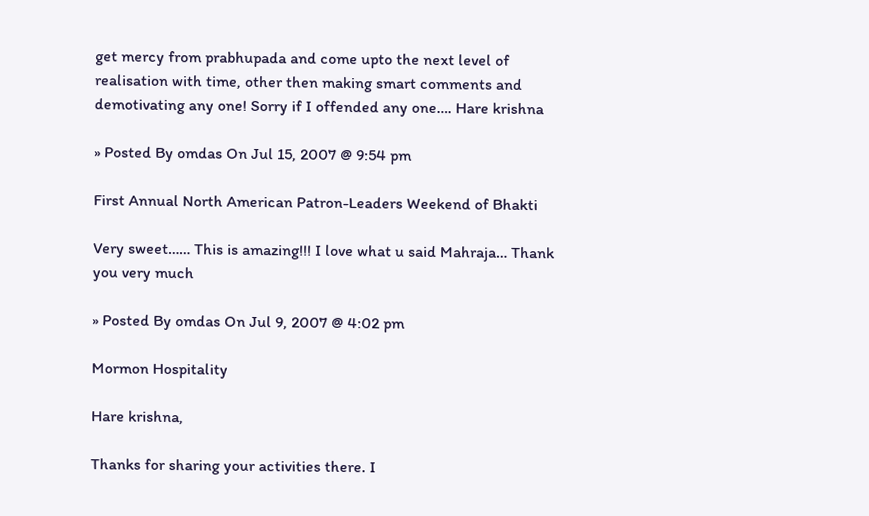get mercy from prabhupada and come upto the next level of realisation with time, other then making smart comments and demotivating any one! Sorry if I offended any one…. Hare krishna

» Posted By omdas On Jul 15, 2007 @ 9:54 pm

First Annual North American Patron-Leaders Weekend of Bhakti

Very sweet…… This is amazing!!! I love what u said Mahraja… Thank you very much

» Posted By omdas On Jul 9, 2007 @ 4:02 pm

Mormon Hospitality

Hare krishna,

Thanks for sharing your activities there. I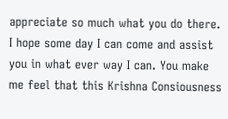appreciate so much what you do there. I hope some day I can come and assist you in what ever way I can. You make me feel that this Krishna Consiousness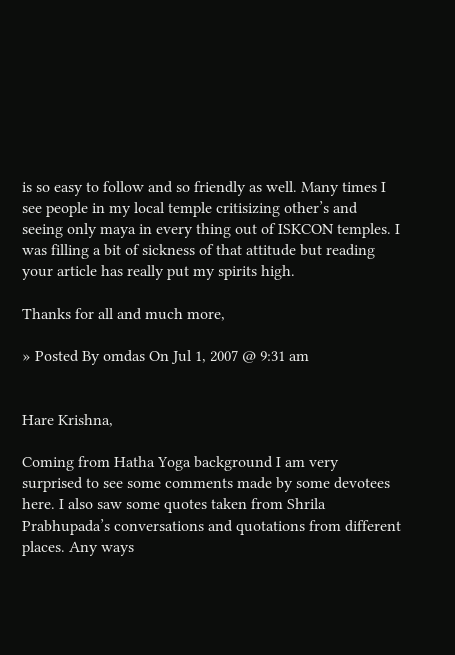is so easy to follow and so friendly as well. Many times I see people in my local temple critisizing other’s and seeing only maya in every thing out of ISKCON temples. I was filling a bit of sickness of that attitude but reading your article has really put my spirits high.

Thanks for all and much more,

» Posted By omdas On Jul 1, 2007 @ 9:31 am


Hare Krishna,

Coming from Hatha Yoga background I am very surprised to see some comments made by some devotees here. I also saw some quotes taken from Shrila Prabhupada’s conversations and quotations from different places. Any ways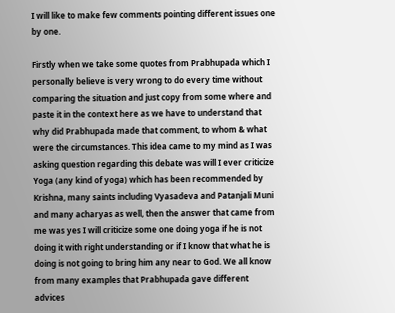I will like to make few comments pointing different issues one by one.

Firstly when we take some quotes from Prabhupada which I personally believe is very wrong to do every time without comparing the situation and just copy from some where and paste it in the context here as we have to understand that why did Prabhupada made that comment, to whom & what were the circumstances. This idea came to my mind as I was asking question regarding this debate was will I ever criticize Yoga (any kind of yoga) which has been recommended by Krishna, many saints including Vyasadeva and Patanjali Muni and many acharyas as well, then the answer that came from me was yes I will criticize some one doing yoga if he is not doing it with right understanding or if I know that what he is doing is not going to bring him any near to God. We all know from many examples that Prabhupada gave different advices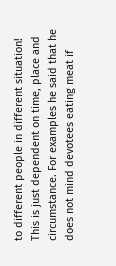to different people in different situation! This is just dependent on time, place and circumstance. For examples he said that he does not mind devotees eating meat if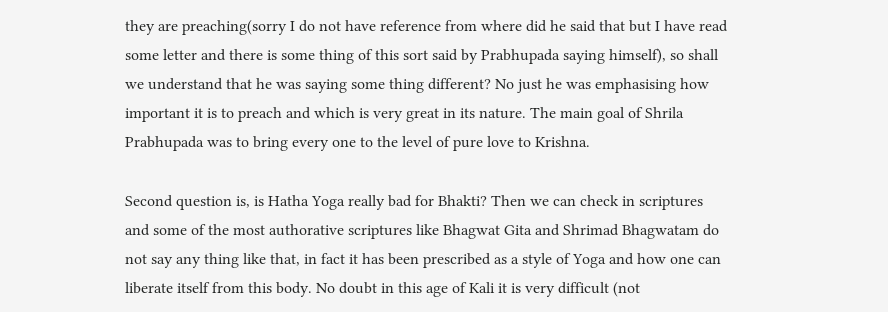they are preaching(sorry I do not have reference from where did he said that but I have read some letter and there is some thing of this sort said by Prabhupada saying himself), so shall we understand that he was saying some thing different? No just he was emphasising how important it is to preach and which is very great in its nature. The main goal of Shrila Prabhupada was to bring every one to the level of pure love to Krishna.

Second question is, is Hatha Yoga really bad for Bhakti? Then we can check in scriptures and some of the most authorative scriptures like Bhagwat Gita and Shrimad Bhagwatam do not say any thing like that, in fact it has been prescribed as a style of Yoga and how one can liberate itself from this body. No doubt in this age of Kali it is very difficult (not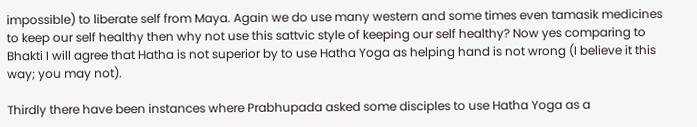impossible) to liberate self from Maya. Again we do use many western and some times even tamasik medicines to keep our self healthy then why not use this sattvic style of keeping our self healthy? Now yes comparing to Bhakti I will agree that Hatha is not superior by to use Hatha Yoga as helping hand is not wrong (I believe it this way; you may not).

Thirdly there have been instances where Prabhupada asked some disciples to use Hatha Yoga as a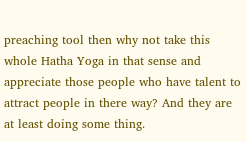preaching tool then why not take this whole Hatha Yoga in that sense and appreciate those people who have talent to attract people in there way? And they are at least doing some thing.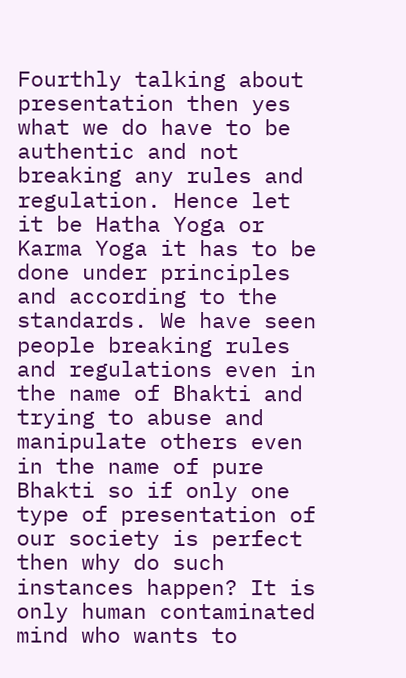Fourthly talking about presentation then yes what we do have to be authentic and not breaking any rules and regulation. Hence let it be Hatha Yoga or Karma Yoga it has to be done under principles and according to the standards. We have seen people breaking rules and regulations even in the name of Bhakti and trying to abuse and manipulate others even in the name of pure Bhakti so if only one type of presentation of our society is perfect then why do such instances happen? It is only human contaminated mind who wants to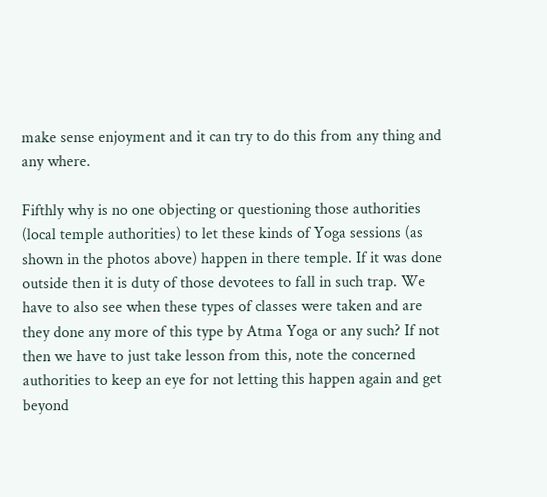make sense enjoyment and it can try to do this from any thing and any where.

Fifthly why is no one objecting or questioning those authorities (local temple authorities) to let these kinds of Yoga sessions (as shown in the photos above) happen in there temple. If it was done outside then it is duty of those devotees to fall in such trap. We have to also see when these types of classes were taken and are they done any more of this type by Atma Yoga or any such? If not then we have to just take lesson from this, note the concerned authorities to keep an eye for not letting this happen again and get beyond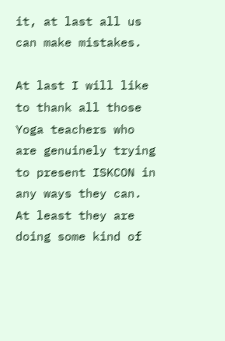it, at last all us can make mistakes.

At last I will like to thank all those Yoga teachers who are genuinely trying to present ISKCON in any ways they can. At least they are doing some kind of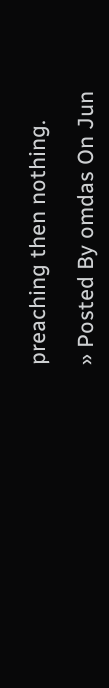preaching then nothing.

» Posted By omdas On Jun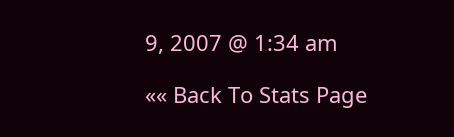9, 2007 @ 1:34 am

«« Back To Stats Page